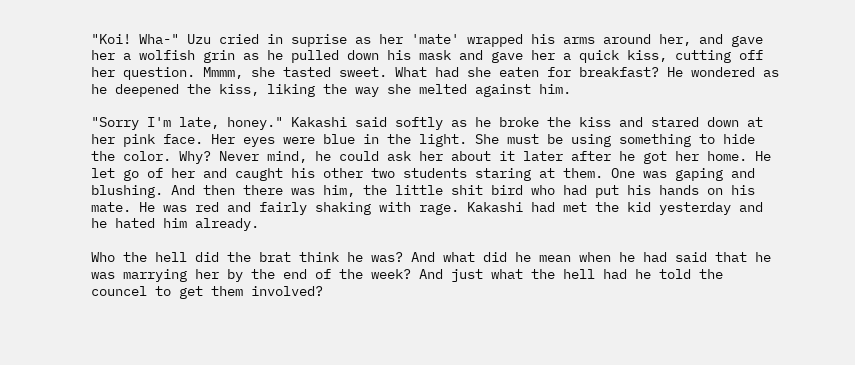"Koi! Wha-" Uzu cried in suprise as her 'mate' wrapped his arms around her, and gave her a wolfish grin as he pulled down his mask and gave her a quick kiss, cutting off her question. Mmmm, she tasted sweet. What had she eaten for breakfast? He wondered as he deepened the kiss, liking the way she melted against him.

"Sorry I'm late, honey." Kakashi said softly as he broke the kiss and stared down at her pink face. Her eyes were blue in the light. She must be using something to hide the color. Why? Never mind, he could ask her about it later after he got her home. He let go of her and caught his other two students staring at them. One was gaping and blushing. And then there was him, the little shit bird who had put his hands on his mate. He was red and fairly shaking with rage. Kakashi had met the kid yesterday and he hated him already.

Who the hell did the brat think he was? And what did he mean when he had said that he was marrying her by the end of the week? And just what the hell had he told the councel to get them involved?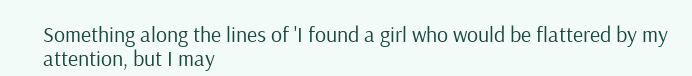Something along the lines of 'I found a girl who would be flattered by my attention, but I may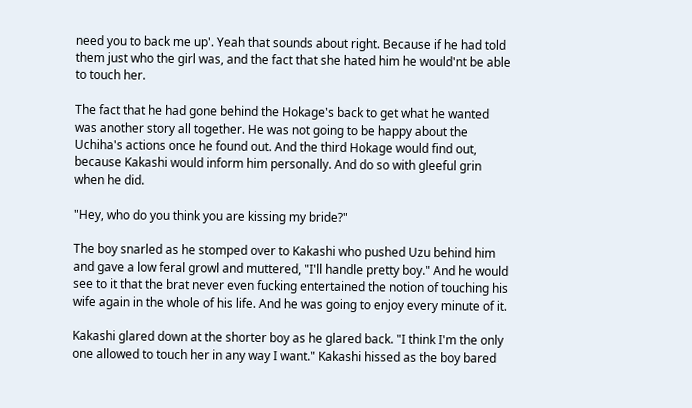need you to back me up'. Yeah that sounds about right. Because if he had told them just who the girl was, and the fact that she hated him he would'nt be able to touch her.

The fact that he had gone behind the Hokage's back to get what he wanted was another story all together. He was not going to be happy about the Uchiha's actions once he found out. And the third Hokage would find out, because Kakashi would inform him personally. And do so with gleeful grin when he did.

"Hey, who do you think you are kissing my bride?"

The boy snarled as he stomped over to Kakashi who pushed Uzu behind him and gave a low feral growl and muttered, "I'll handle pretty boy." And he would see to it that the brat never even fucking entertained the notion of touching his wife again in the whole of his life. And he was going to enjoy every minute of it.

Kakashi glared down at the shorter boy as he glared back. "I think I'm the only one allowed to touch her in any way I want." Kakashi hissed as the boy bared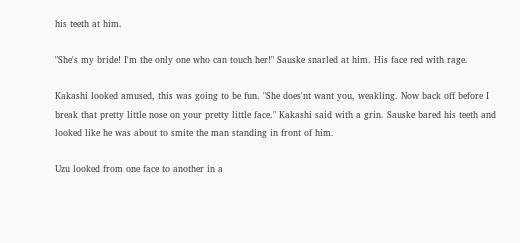his teeth at him.

"She's my bride! I'm the only one who can touch her!" Sauske snarled at him. His face red with rage.

Kakashi looked amused, this was going to be fun. "She does'nt want you, weakling. Now back off before I break that pretty little nose on your pretty little face." Kakashi said with a grin. Sauske bared his teeth and looked like he was about to smite the man standing in front of him.

Uzu looked from one face to another in a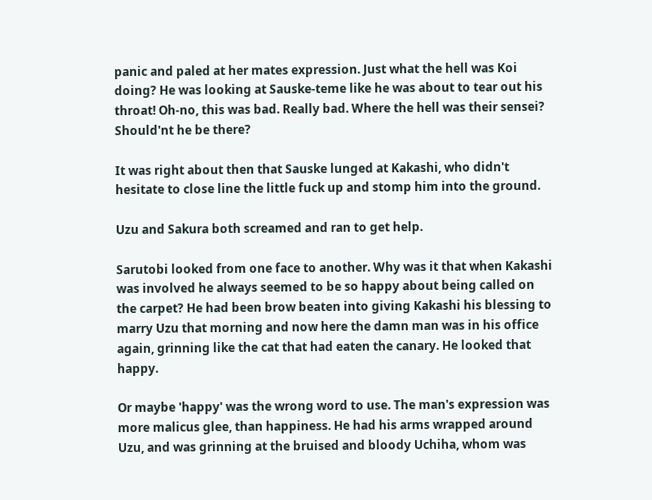panic and paled at her mates expression. Just what the hell was Koi doing? He was looking at Sauske-teme like he was about to tear out his throat! Oh-no, this was bad. Really bad. Where the hell was their sensei? Should'nt he be there?

It was right about then that Sauske lunged at Kakashi, who didn't hesitate to close line the little fuck up and stomp him into the ground.

Uzu and Sakura both screamed and ran to get help.

Sarutobi looked from one face to another. Why was it that when Kakashi was involved he always seemed to be so happy about being called on the carpet? He had been brow beaten into giving Kakashi his blessing to marry Uzu that morning and now here the damn man was in his office again, grinning like the cat that had eaten the canary. He looked that happy.

Or maybe 'happy' was the wrong word to use. The man's expression was more malicus glee, than happiness. He had his arms wrapped around Uzu, and was grinning at the bruised and bloody Uchiha, whom was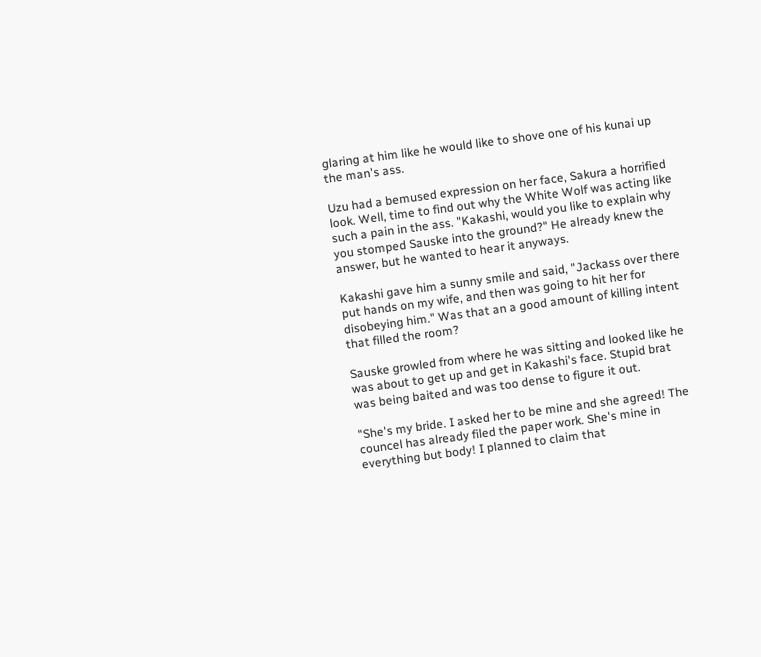glaring at him like he would like to shove one of his kunai up the man's ass.

Uzu had a bemused expression on her face, Sakura a horrified look. Well, time to find out why the White Wolf was acting like such a pain in the ass. "Kakashi, would you like to explain why you stomped Sauske into the ground?" He already knew the answer, but he wanted to hear it anyways.

Kakashi gave him a sunny smile and said, "Jackass over there put hands on my wife, and then was going to hit her for disobeying him." Was that an a good amount of killing intent that filled the room?

Sauske growled from where he was sitting and looked like he was about to get up and get in Kakashi's face. Stupid brat was being baited and was too dense to figure it out.

"She's my bride. I asked her to be mine and she agreed! The councel has already filed the paper work. She's mine in everything but body! I planned to claim that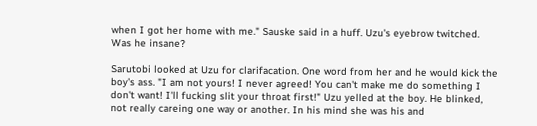when I got her home with me." Sauske said in a huff. Uzu's eyebrow twitched. Was he insane?

Sarutobi looked at Uzu for clarifacation. One word from her and he would kick the boy's ass. "I am not yours! I never agreed! You can't make me do something I don't want! I'll fucking slit your throat first!" Uzu yelled at the boy. He blinked, not really careing one way or another. In his mind she was his and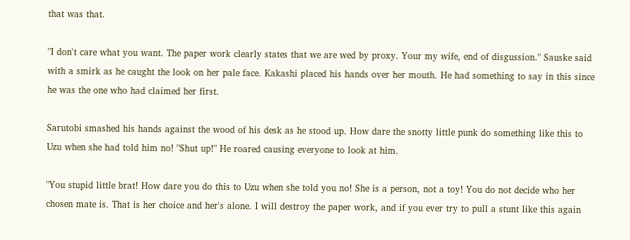that was that.

"I don't care what you want. The paper work clearly states that we are wed by proxy. Your my wife, end of disgussion." Sauske said with a smirk as he caught the look on her pale face. Kakashi placed his hands over her mouth. He had something to say in this since he was the one who had claimed her first.

Sarutobi smashed his hands against the wood of his desk as he stood up. How dare the snotty little punk do something like this to Uzu when she had told him no! "Shut up!" He roared causing everyone to look at him.

"You stupid little brat! How dare you do this to Uzu when she told you no! She is a person, not a toy! You do not decide who her chosen mate is. That is her choice and her's alone. I will destroy the paper work, and if you ever try to pull a stunt like this again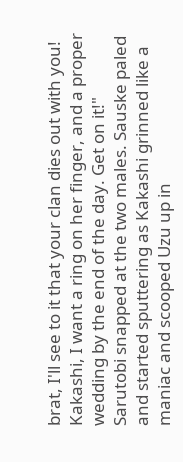brat, I'll see to it that your clan dies out with you! Kakashi, I want a ring on her finger, and a proper wedding by the end of the day. Get on it!" Sarutobi snapped at the two males. Sauske paled and started sputtering as Kakashi grinned like a maniac and scooped Uzu up in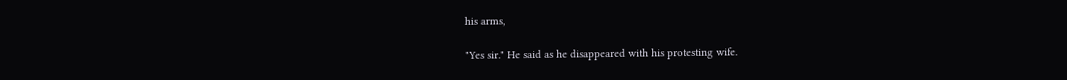his arms,

"Yes sir." He said as he disappeared with his protesting wife.